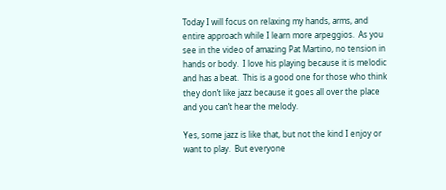Today I will focus on relaxing my hands, arms, and entire approach while I learn more arpeggios.  As you see in the video of amazing Pat Martino, no tension in hands or body.  I love his playing because it is melodic and has a beat.  This is a good one for those who think they don’t like jazz because it goes all over the place and you can’t hear the melody.

Yes, some jazz is like that, but not the kind I enjoy or want to play.  But everyone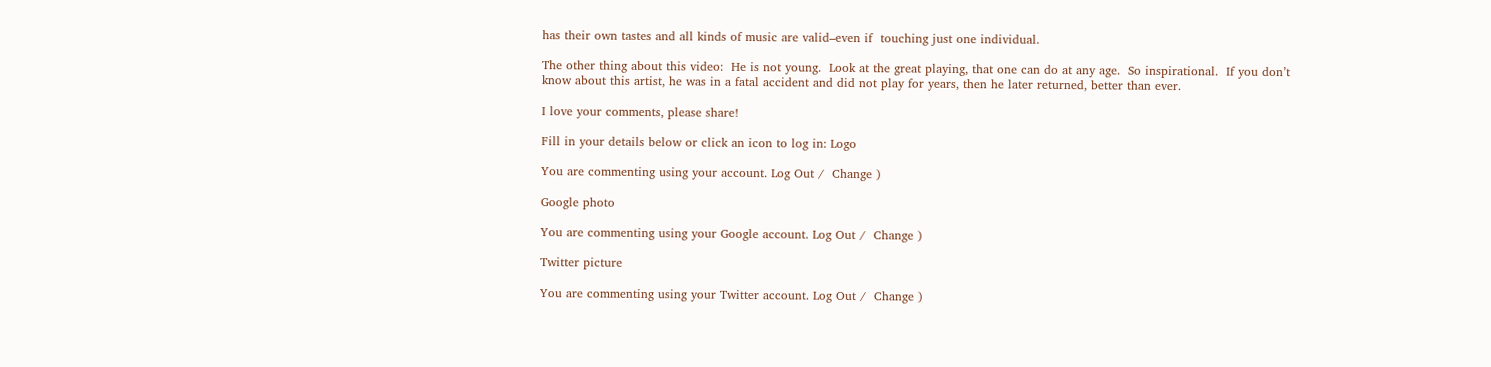has their own tastes and all kinds of music are valid–even if  touching just one individual.

The other thing about this video:  He is not young.  Look at the great playing, that one can do at any age.  So inspirational.  If you don’t know about this artist, he was in a fatal accident and did not play for years, then he later returned, better than ever.

I love your comments, please share!

Fill in your details below or click an icon to log in: Logo

You are commenting using your account. Log Out /  Change )

Google photo

You are commenting using your Google account. Log Out /  Change )

Twitter picture

You are commenting using your Twitter account. Log Out /  Change )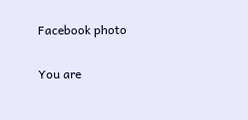Facebook photo

You are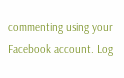commenting using your Facebook account. Log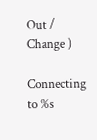Out /  Change )

Connecting to %s